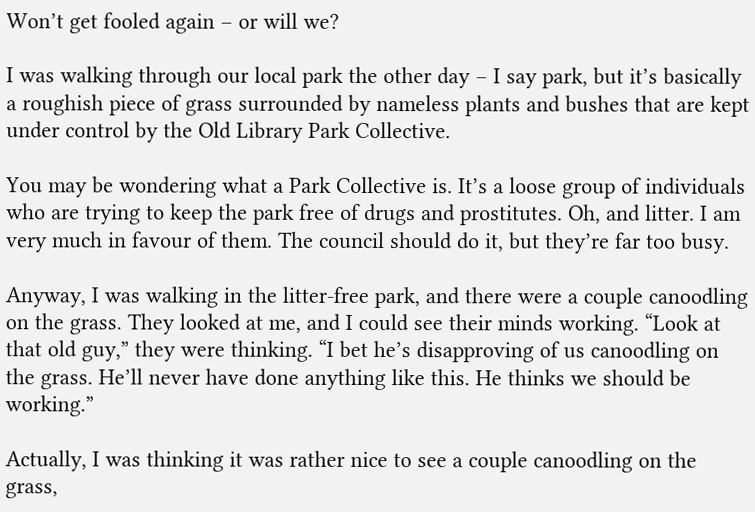Won’t get fooled again – or will we?

I was walking through our local park the other day – I say park, but it’s basically a roughish piece of grass surrounded by nameless plants and bushes that are kept under control by the Old Library Park Collective.

You may be wondering what a Park Collective is. It’s a loose group of individuals who are trying to keep the park free of drugs and prostitutes. Oh, and litter. I am very much in favour of them. The council should do it, but they’re far too busy.

Anyway, I was walking in the litter-free park, and there were a couple canoodling on the grass. They looked at me, and I could see their minds working. “Look at that old guy,” they were thinking. “I bet he’s disapproving of us canoodling on the grass. He’ll never have done anything like this. He thinks we should be working.”

Actually, I was thinking it was rather nice to see a couple canoodling on the grass,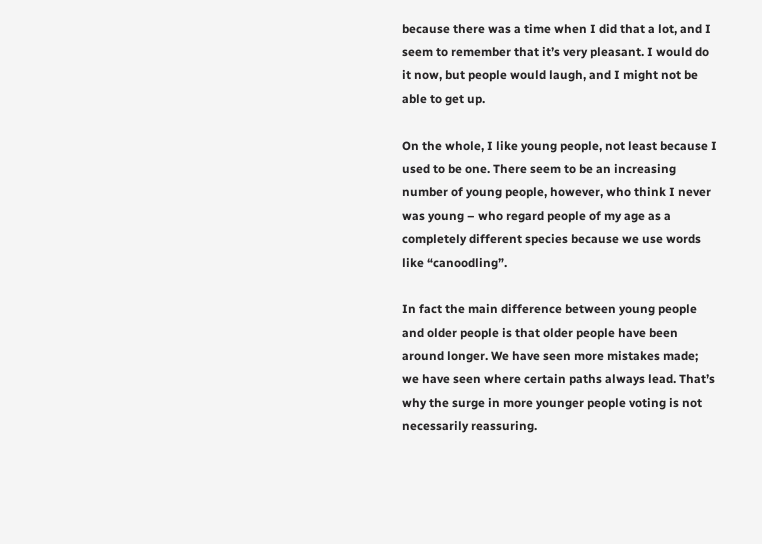because there was a time when I did that a lot, and I seem to remember that it’s very pleasant. I would do it now, but people would laugh, and I might not be able to get up.

On the whole, I like young people, not least because I used to be one. There seem to be an increasing number of young people, however, who think I never was young – who regard people of my age as a completely different species because we use words like “canoodling”.

In fact the main difference between young people and older people is that older people have been around longer. We have seen more mistakes made; we have seen where certain paths always lead. That’s why the surge in more younger people voting is not necessarily reassuring.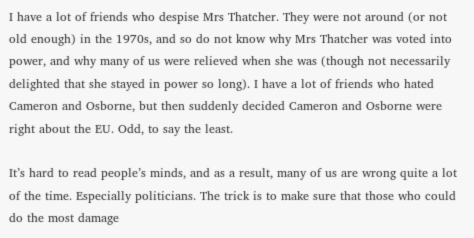I have a lot of friends who despise Mrs Thatcher. They were not around (or not old enough) in the 1970s, and so do not know why Mrs Thatcher was voted into power, and why many of us were relieved when she was (though not necessarily delighted that she stayed in power so long). I have a lot of friends who hated Cameron and Osborne, but then suddenly decided Cameron and Osborne were right about the EU. Odd, to say the least.

It’s hard to read people’s minds, and as a result, many of us are wrong quite a lot of the time. Especially politicians. The trick is to make sure that those who could do the most damage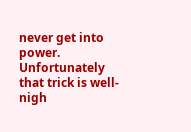never get into power. Unfortunately that trick is well-nigh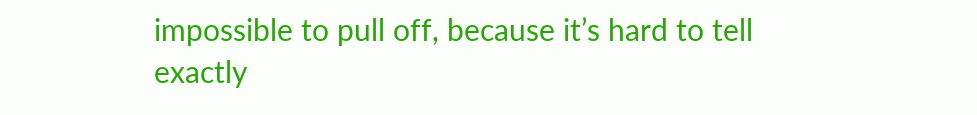impossible to pull off, because it’s hard to tell exactly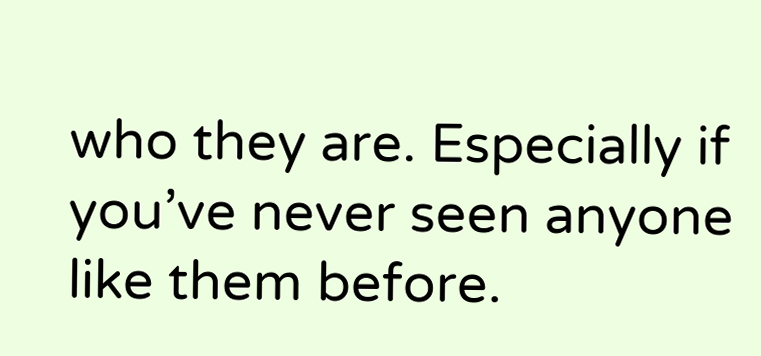who they are. Especially if you’ve never seen anyone like them before.